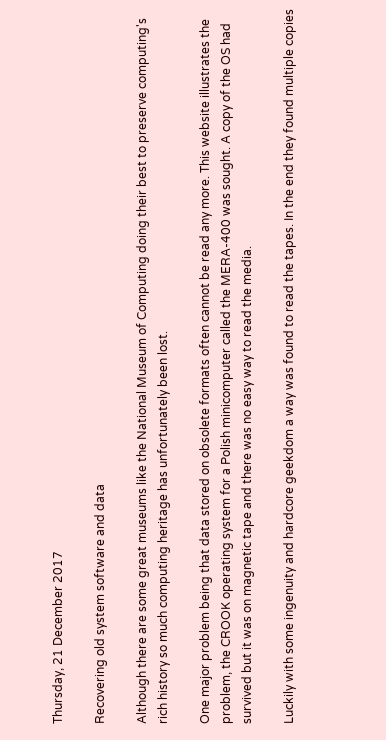Thursday, 21 December 2017

Recovering old system software and data

Although there are some great museums like the National Museum of Computing doing their best to preserve computing's rich history so much computing heritage has unfortunately been lost.

One major problem being that data stored on obsolete formats often cannot be read any more. This website illustrates the problem, the CROOK operating system for a Polish minicomputer called the MERA-400 was sought. A copy of the OS had survived but it was on magnetic tape and there was no easy way to read the media.

Luckily with some ingenuity and hardcore geekdom a way was found to read the tapes. In the end they found multiple copies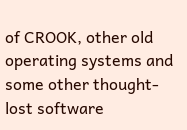of CROOK, other old operating systems and some other thought-lost software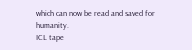which can now be read and saved for humanity.
ICL tape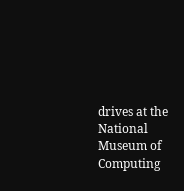drives at the National Museum of Computing